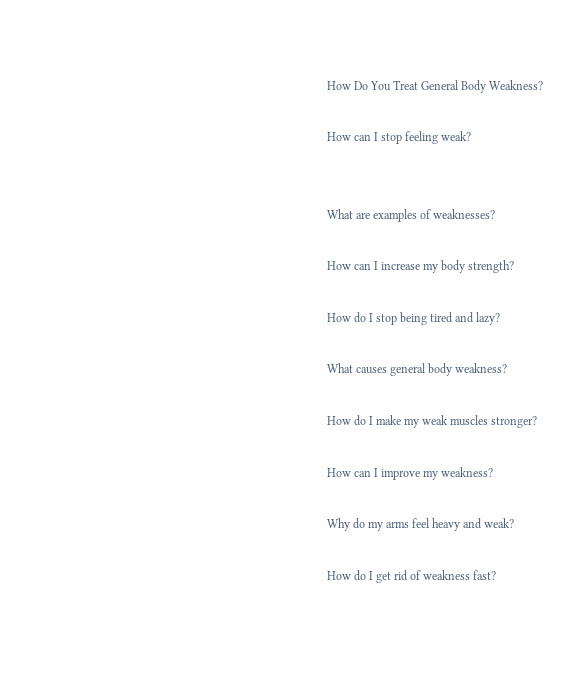How Do You Treat General Body Weakness?

How can I stop feeling weak?


What are examples of weaknesses?

How can I increase my body strength?

How do I stop being tired and lazy?

What causes general body weakness?

How do I make my weak muscles stronger?

How can I improve my weakness?

Why do my arms feel heavy and weak?

How do I get rid of weakness fast?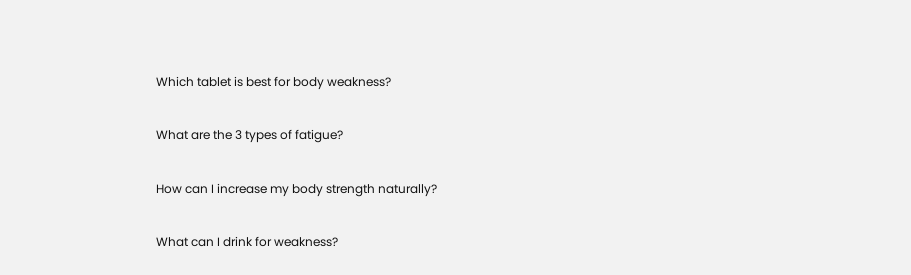Which tablet is best for body weakness?

What are the 3 types of fatigue?

How can I increase my body strength naturally?

What can I drink for weakness?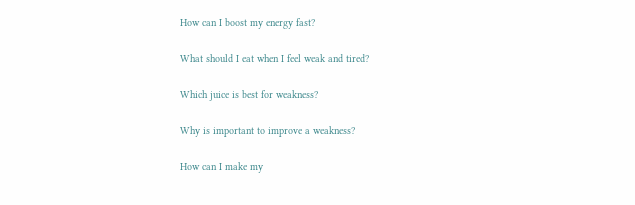How can I boost my energy fast?

What should I eat when I feel weak and tired?

Which juice is best for weakness?

Why is important to improve a weakness?

How can I make my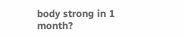body strong in 1 month?